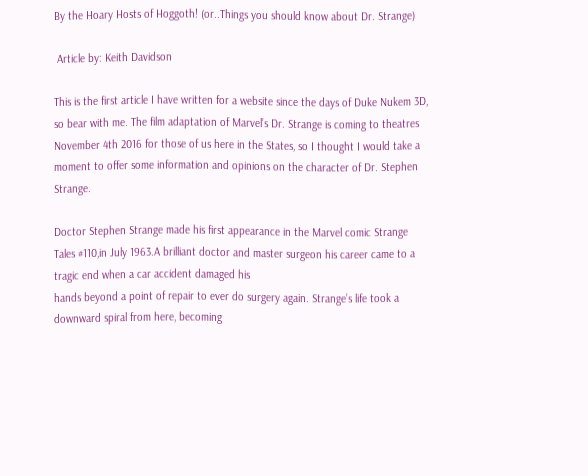By the Hoary Hosts of Hoggoth! (or..Things you should know about Dr. Strange)

 Article by: Keith Davidson

This is the first article I have written for a website since the days of Duke Nukem 3D, so bear with me. The film adaptation of Marvel’s Dr. Strange is coming to theatres November 4th 2016 for those of us here in the States, so I thought I would take a moment to offer some information and opinions on the character of Dr. Stephen Strange.

Doctor Stephen Strange made his first appearance in the Marvel comic Strange Tales #110,in July 1963.A brilliant doctor and master surgeon his career came to a tragic end when a car accident damaged his
hands beyond a point of repair to ever do surgery again. Strange’s life took a downward spiral from here, becoming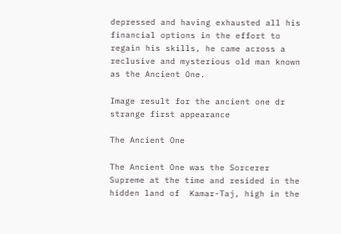depressed and having exhausted all his financial options in the effort to regain his skills, he came across a reclusive and mysterious old man known as the Ancient One.

Image result for the ancient one dr strange first appearance

The Ancient One

The Ancient One was the Sorcerer Supreme at the time and resided in the hidden land of  Kamar-Taj, high in the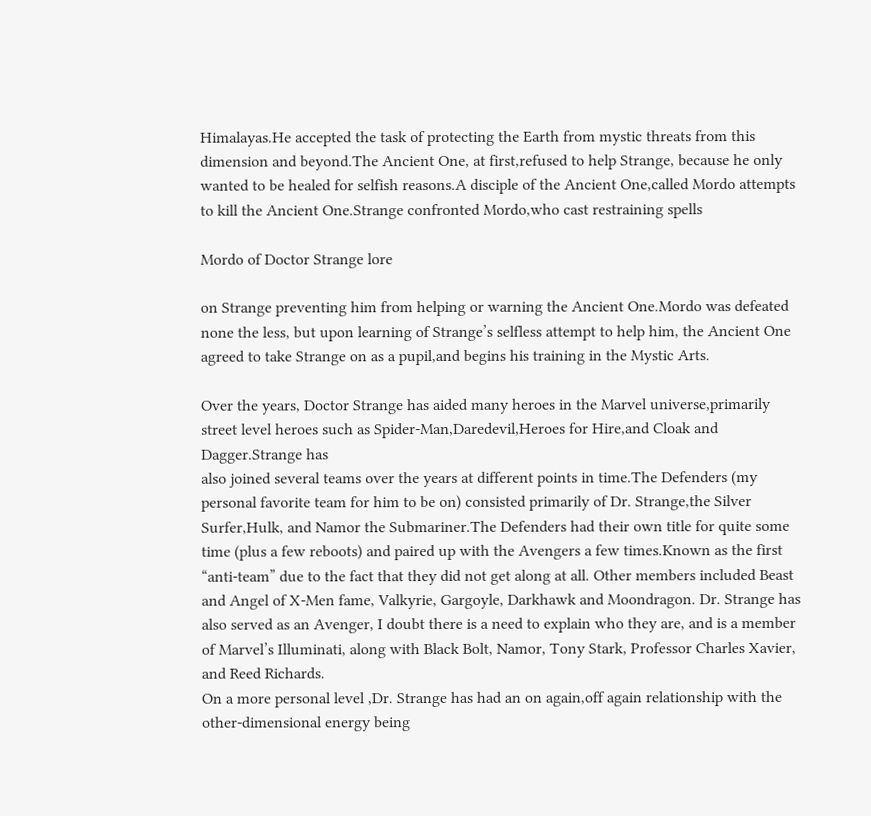Himalayas.He accepted the task of protecting the Earth from mystic threats from this dimension and beyond.The Ancient One, at first,refused to help Strange, because he only wanted to be healed for selfish reasons.A disciple of the Ancient One,called Mordo attempts to kill the Ancient One.Strange confronted Mordo,who cast restraining spells

Mordo of Doctor Strange lore

on Strange preventing him from helping or warning the Ancient One.Mordo was defeated none the less, but upon learning of Strange’s selfless attempt to help him, the Ancient One agreed to take Strange on as a pupil,and begins his training in the Mystic Arts.

Over the years, Doctor Strange has aided many heroes in the Marvel universe,primarily street level heroes such as Spider-Man,Daredevil,Heroes for Hire,and Cloak and Dagger.Strange has
also joined several teams over the years at different points in time.The Defenders (my personal favorite team for him to be on) consisted primarily of Dr. Strange,the Silver Surfer,Hulk, and Namor the Submariner.The Defenders had their own title for quite some time (plus a few reboots) and paired up with the Avengers a few times.Known as the first “anti-team” due to the fact that they did not get along at all. Other members included Beast and Angel of X-Men fame, Valkyrie, Gargoyle, Darkhawk and Moondragon. Dr. Strange has also served as an Avenger, I doubt there is a need to explain who they are, and is a member of Marvel’s Illuminati, along with Black Bolt, Namor, Tony Stark, Professor Charles Xavier, and Reed Richards.
On a more personal level ,Dr. Strange has had an on again,off again relationship with the other-dimensional energy being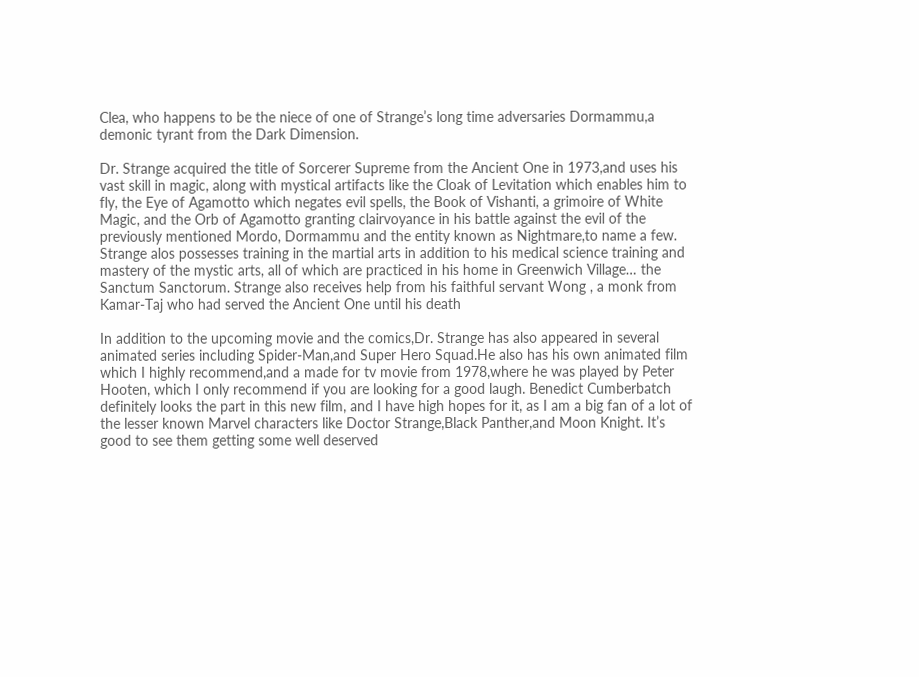Clea, who happens to be the niece of one of Strange’s long time adversaries Dormammu,a demonic tyrant from the Dark Dimension.

Dr. Strange acquired the title of Sorcerer Supreme from the Ancient One in 1973,and uses his vast skill in magic, along with mystical artifacts like the Cloak of Levitation which enables him to fly, the Eye of Agamotto which negates evil spells, the Book of Vishanti, a grimoire of White Magic, and the Orb of Agamotto granting clairvoyance in his battle against the evil of the previously mentioned Mordo, Dormammu and the entity known as Nightmare,to name a few. Strange alos possesses training in the martial arts in addition to his medical science training and mastery of the mystic arts, all of which are practiced in his home in Greenwich Village… the Sanctum Sanctorum. Strange also receives help from his faithful servant Wong , a monk from  Kamar-Taj who had served the Ancient One until his death

In addition to the upcoming movie and the comics,Dr. Strange has also appeared in several animated series including Spider-Man,and Super Hero Squad.He also has his own animated film which I highly recommend,and a made for tv movie from 1978,where he was played by Peter Hooten, which I only recommend if you are looking for a good laugh. Benedict Cumberbatch definitely looks the part in this new film, and I have high hopes for it, as I am a big fan of a lot of the lesser known Marvel characters like Doctor Strange,Black Panther,and Moon Knight. It’s good to see them getting some well deserved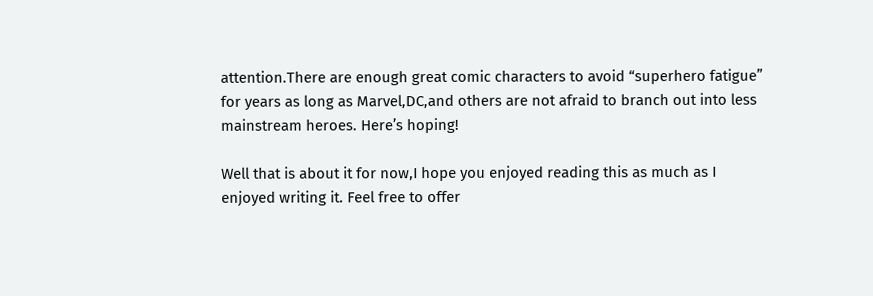attention.There are enough great comic characters to avoid “superhero fatigue” for years as long as Marvel,DC,and others are not afraid to branch out into less mainstream heroes. Here’s hoping!

Well that is about it for now,I hope you enjoyed reading this as much as I enjoyed writing it. Feel free to offer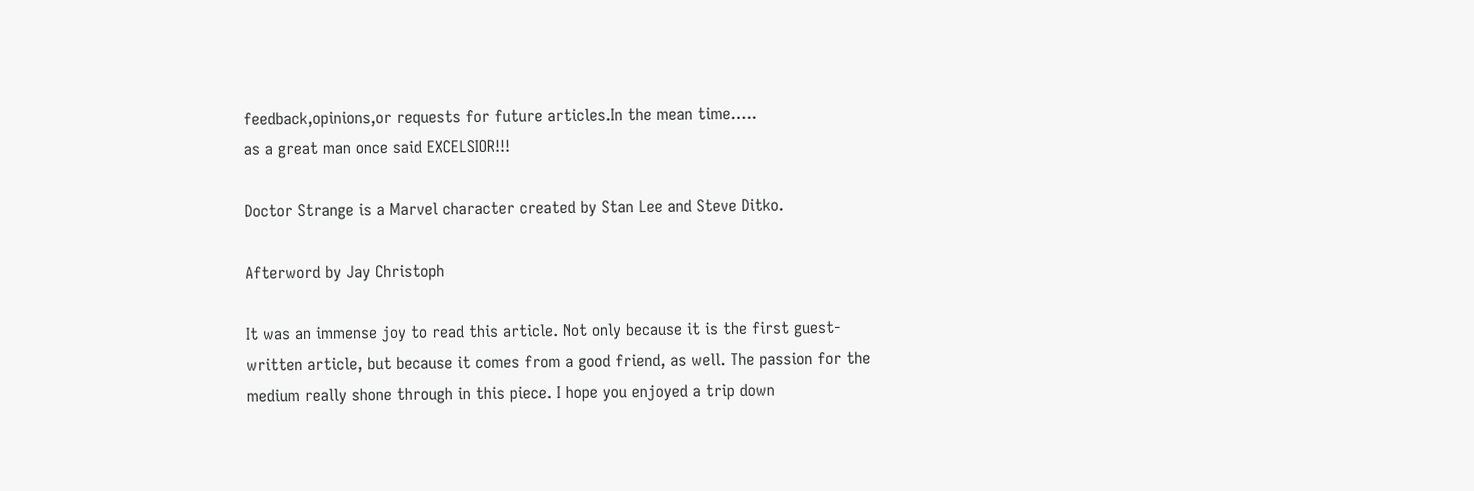feedback,opinions,or requests for future articles.In the mean time…..
as a great man once said EXCELSIOR!!!

Doctor Strange is a Marvel character created by Stan Lee and Steve Ditko.

Afterword by Jay Christoph

It was an immense joy to read this article. Not only because it is the first guest-written article, but because it comes from a good friend, as well. The passion for the medium really shone through in this piece. I hope you enjoyed a trip down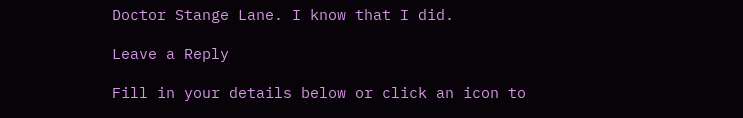Doctor Stange Lane. I know that I did.

Leave a Reply

Fill in your details below or click an icon to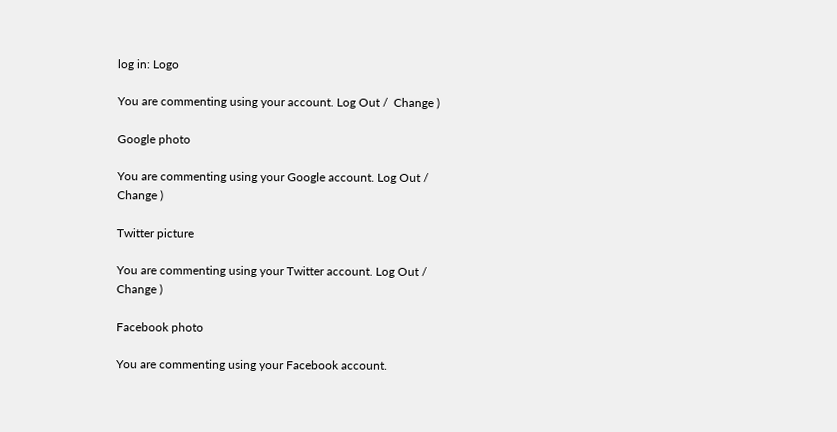log in: Logo

You are commenting using your account. Log Out /  Change )

Google photo

You are commenting using your Google account. Log Out /  Change )

Twitter picture

You are commenting using your Twitter account. Log Out /  Change )

Facebook photo

You are commenting using your Facebook account.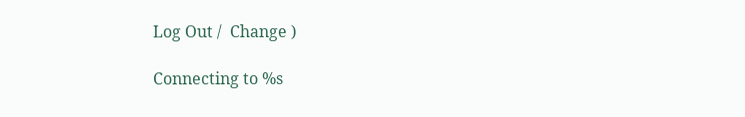Log Out /  Change )

Connecting to %s